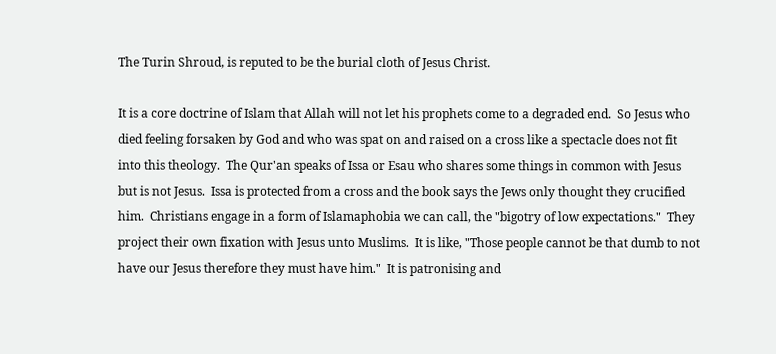The Turin Shroud, is reputed to be the burial cloth of Jesus Christ.

It is a core doctrine of Islam that Allah will not let his prophets come to a degraded end.  So Jesus who died feeling forsaken by God and who was spat on and raised on a cross like a spectacle does not fit into this theology.  The Qur'an speaks of Issa or Esau who shares some things in common with Jesus but is not Jesus.  Issa is protected from a cross and the book says the Jews only thought they crucified him.  Christians engage in a form of Islamaphobia we can call, the "bigotry of low expectations."  They project their own fixation with Jesus unto Muslims.  It is like, "Those people cannot be that dumb to not have our Jesus therefore they must have him."  It is patronising and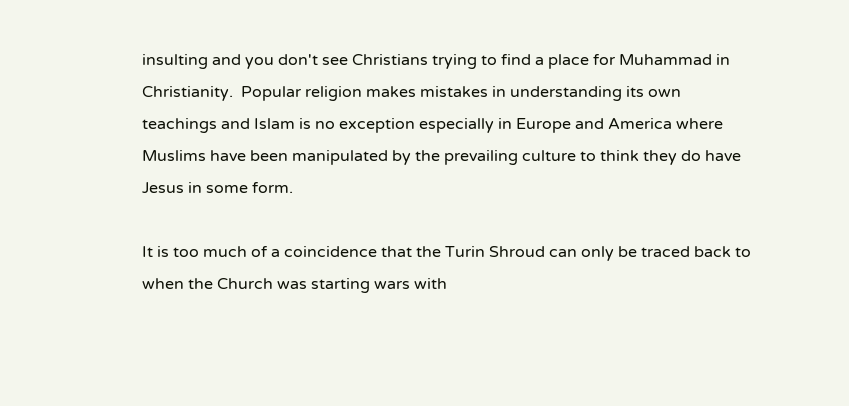insulting and you don't see Christians trying to find a place for Muhammad in Christianity.  Popular religion makes mistakes in understanding its own teachings and Islam is no exception especially in Europe and America where Muslims have been manipulated by the prevailing culture to think they do have Jesus in some form.

It is too much of a coincidence that the Turin Shroud can only be traced back to when the Church was starting wars with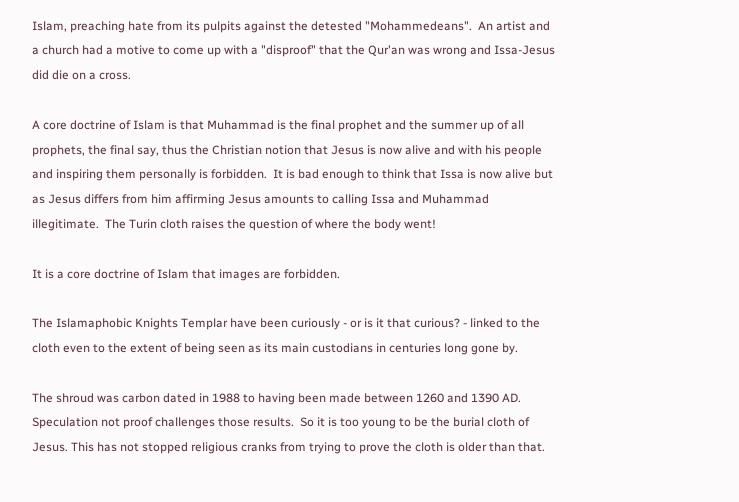Islam, preaching hate from its pulpits against the detested "Mohammedeans".  An artist and a church had a motive to come up with a "disproof" that the Qur'an was wrong and Issa-Jesus did die on a cross.

A core doctrine of Islam is that Muhammad is the final prophet and the summer up of all prophets, the final say, thus the Christian notion that Jesus is now alive and with his people and inspiring them personally is forbidden.  It is bad enough to think that Issa is now alive but as Jesus differs from him affirming Jesus amounts to calling Issa and Muhammad illegitimate.  The Turin cloth raises the question of where the body went!

It is a core doctrine of Islam that images are forbidden.

The Islamaphobic Knights Templar have been curiously - or is it that curious? - linked to the cloth even to the extent of being seen as its main custodians in centuries long gone by.

The shroud was carbon dated in 1988 to having been made between 1260 and 1390 AD. Speculation not proof challenges those results.  So it is too young to be the burial cloth of Jesus. This has not stopped religious cranks from trying to prove the cloth is older than that.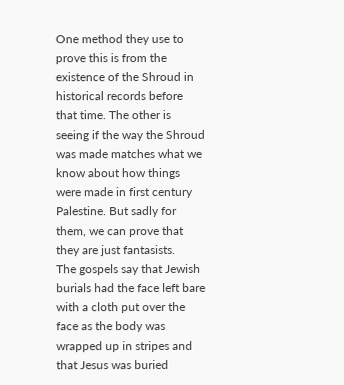One method they use to prove this is from the existence of the Shroud in historical records before that time. The other is seeing if the way the Shroud was made matches what we know about how things were made in first century Palestine. But sadly for them, we can prove that they are just fantasists.
The gospels say that Jewish burials had the face left bare with a cloth put over the face as the body was wrapped up in stripes and that Jesus was buried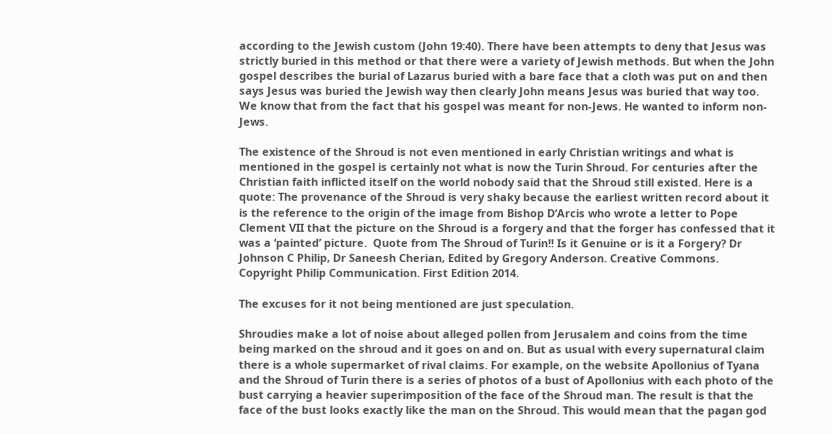according to the Jewish custom (John 19:40). There have been attempts to deny that Jesus was strictly buried in this method or that there were a variety of Jewish methods. But when the John gospel describes the burial of Lazarus buried with a bare face that a cloth was put on and then says Jesus was buried the Jewish way then clearly John means Jesus was buried that way too. We know that from the fact that his gospel was meant for non-Jews. He wanted to inform non-Jews.

The existence of the Shroud is not even mentioned in early Christian writings and what is mentioned in the gospel is certainly not what is now the Turin Shroud. For centuries after the Christian faith inflicted itself on the world nobody said that the Shroud still existed. Here is a quote: The provenance of the Shroud is very shaky because the earliest written record about it is the reference to the origin of the image from Bishop D’Arcis who wrote a letter to Pope Clement VII that the picture on the Shroud is a forgery and that the forger has confessed that it was a ‘painted’ picture.  Quote from The Shroud of Turin!! Is it Genuine or is it a Forgery? Dr Johnson C Philip, Dr Saneesh Cherian, Edited by Gregory Anderson. Creative Commons. Copyright Philip Communication. First Edition 2014.

The excuses for it not being mentioned are just speculation.

Shroudies make a lot of noise about alleged pollen from Jerusalem and coins from the time being marked on the shroud and it goes on and on. But as usual with every supernatural claim there is a whole supermarket of rival claims. For example, on the website Apollonius of Tyana and the Shroud of Turin there is a series of photos of a bust of Apollonius with each photo of the bust carrying a heavier superimposition of the face of the Shroud man. The result is that the face of the bust looks exactly like the man on the Shroud. This would mean that the pagan god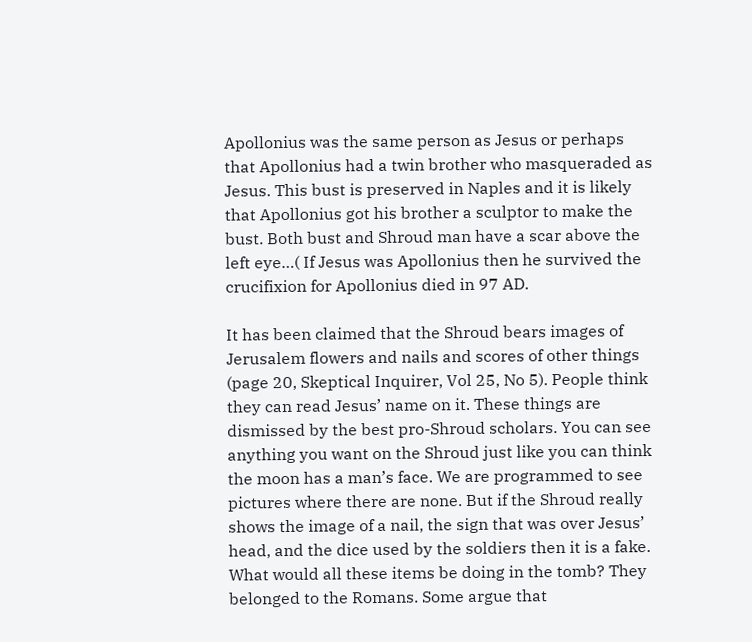Apollonius was the same person as Jesus or perhaps that Apollonius had a twin brother who masqueraded as Jesus. This bust is preserved in Naples and it is likely that Apollonius got his brother a sculptor to make the bust. Both bust and Shroud man have a scar above the left eye…( If Jesus was Apollonius then he survived the crucifixion for Apollonius died in 97 AD.

It has been claimed that the Shroud bears images of Jerusalem flowers and nails and scores of other things (page 20, Skeptical Inquirer, Vol 25, No 5). People think they can read Jesus’ name on it. These things are dismissed by the best pro-Shroud scholars. You can see anything you want on the Shroud just like you can think the moon has a man’s face. We are programmed to see pictures where there are none. But if the Shroud really shows the image of a nail, the sign that was over Jesus’ head, and the dice used by the soldiers then it is a fake. What would all these items be doing in the tomb? They belonged to the Romans. Some argue that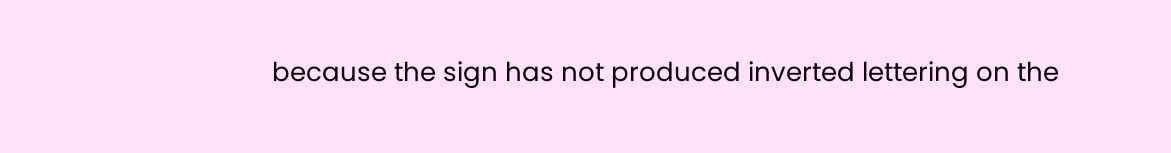because the sign has not produced inverted lettering on the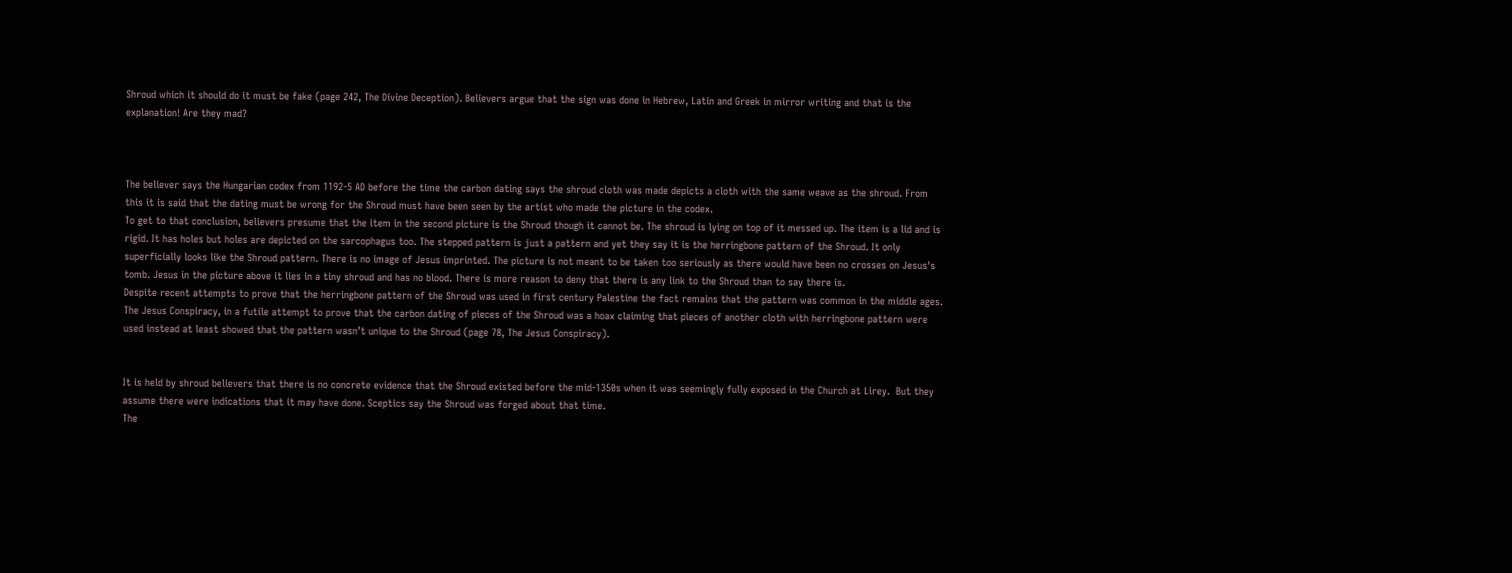Shroud which it should do it must be fake (page 242, The Divine Deception). Believers argue that the sign was done in Hebrew, Latin and Greek in mirror writing and that is the explanation! Are they mad?



The believer says the Hungarian codex from 1192-5 AD before the time the carbon dating says the shroud cloth was made depicts a cloth with the same weave as the shroud. From this it is said that the dating must be wrong for the Shroud must have been seen by the artist who made the picture in the codex.
To get to that conclusion, believers presume that the item in the second picture is the Shroud though it cannot be. The shroud is lying on top of it messed up. The item is a lid and is rigid. It has holes but holes are depicted on the sarcophagus too. The stepped pattern is just a pattern and yet they say it is the herringbone pattern of the Shroud. It only superficially looks like the Shroud pattern. There is no image of Jesus imprinted. The picture is not meant to be taken too seriously as there would have been no crosses on Jesus's tomb. Jesus in the picture above it lies in a tiny shroud and has no blood. There is more reason to deny that there is any link to the Shroud than to say there is.
Despite recent attempts to prove that the herringbone pattern of the Shroud was used in first century Palestine the fact remains that the pattern was common in the middle ages. The Jesus Conspiracy, in a futile attempt to prove that the carbon dating of pieces of the Shroud was a hoax claiming that pieces of another cloth with herringbone pattern were used instead at least showed that the pattern wasn’t unique to the Shroud (page 78, The Jesus Conspiracy).


It is held by shroud believers that there is no concrete evidence that the Shroud existed before the mid-1350s when it was seemingly fully exposed in the Church at Lirey.  But they assume there were indications that it may have done. Sceptics say the Shroud was forged about that time.
The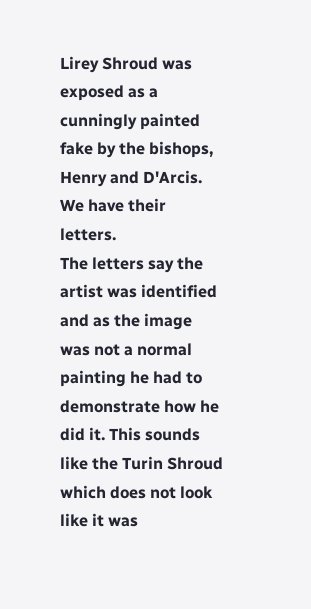Lirey Shroud was exposed as a cunningly painted fake by the bishops, Henry and D'Arcis. We have their letters.
The letters say the artist was identified and as the image was not a normal painting he had to demonstrate how he did it. This sounds like the Turin Shroud which does not look like it was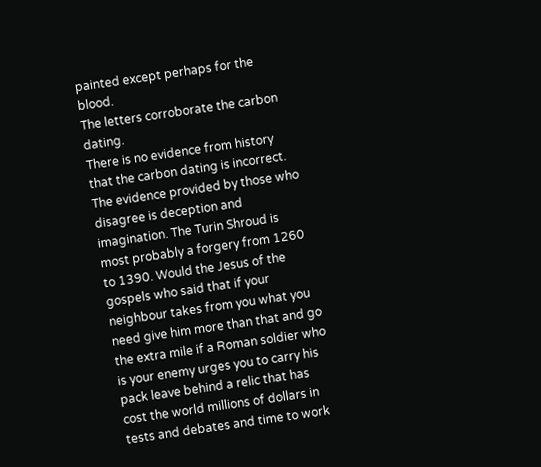painted except perhaps for the blood.
The letters corroborate the carbon dating.
There is no evidence from history that the carbon dating is incorrect. The evidence provided by those who disagree is deception and imagination. The Turin Shroud is most probably a forgery from 1260 to 1390. Would the Jesus of the gospels who said that if your neighbour takes from you what you need give him more than that and go the extra mile if a Roman soldier who is your enemy urges you to carry his pack leave behind a relic that has cost the world millions of dollars in tests and debates and time to work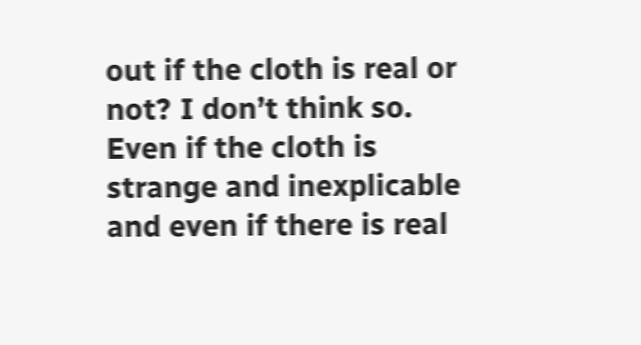out if the cloth is real or not? I don’t think so.
Even if the cloth is strange and inexplicable and even if there is real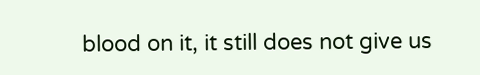blood on it, it still does not give us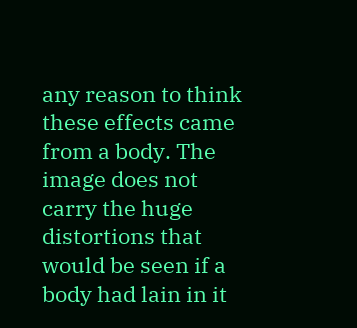any reason to think these effects came from a body. The image does not carry the huge distortions that would be seen if a body had lain in it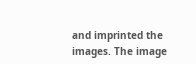and imprinted the images. The image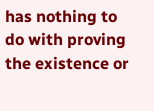has nothing to do with proving the existence or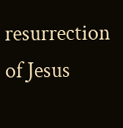resurrection of Jesus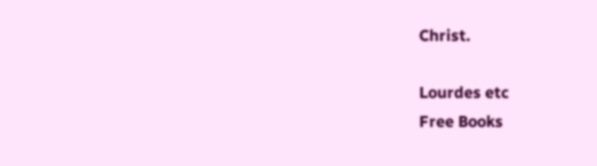Christ.

Lourdes etc
Free Books